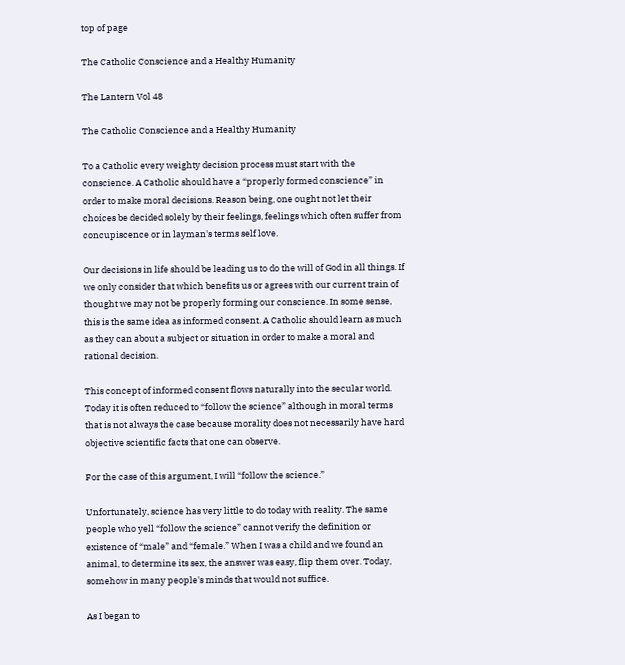top of page

The Catholic Conscience and a Healthy Humanity

The Lantern Vol 48

The Catholic Conscience and a Healthy Humanity

To a Catholic every weighty decision process must start with the conscience. A Catholic should have a “properly formed conscience” in order to make moral decisions. Reason being, one ought not let their choices be decided solely by their feelings, feelings which often suffer from concupiscence or in layman's terms self love.

Our decisions in life should be leading us to do the will of God in all things. If we only consider that which benefits us or agrees with our current train of thought we may not be properly forming our conscience. In some sense, this is the same idea as informed consent. A Catholic should learn as much as they can about a subject or situation in order to make a moral and rational decision.

This concept of informed consent flows naturally into the secular world. Today it is often reduced to “follow the science” although in moral terms that is not always the case because morality does not necessarily have hard objective scientific facts that one can observe.

For the case of this argument, I will “follow the science.”

Unfortunately, science has very little to do today with reality. The same people who yell “follow the science” cannot verify the definition or existence of “male” and “female.” When I was a child and we found an animal, to determine its sex, the answer was easy, flip them over. Today, somehow in many people's minds that would not suffice.

As I began to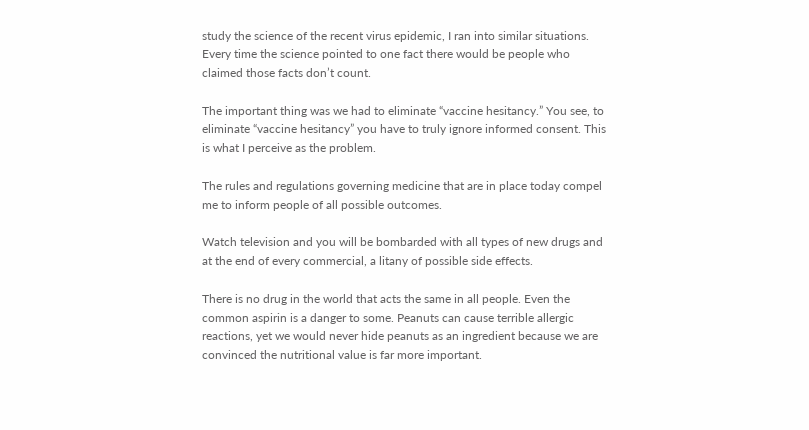study the science of the recent virus epidemic, I ran into similar situations. Every time the science pointed to one fact there would be people who claimed those facts don’t count.

The important thing was we had to eliminate “vaccine hesitancy.” You see, to eliminate “vaccine hesitancy” you have to truly ignore informed consent. This is what I perceive as the problem.

The rules and regulations governing medicine that are in place today compel me to inform people of all possible outcomes.

Watch television and you will be bombarded with all types of new drugs and at the end of every commercial, a litany of possible side effects.

There is no drug in the world that acts the same in all people. Even the common aspirin is a danger to some. Peanuts can cause terrible allergic reactions, yet we would never hide peanuts as an ingredient because we are convinced the nutritional value is far more important.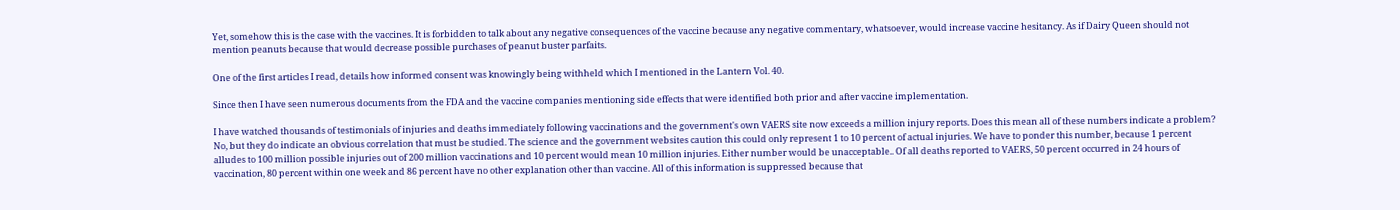Yet, somehow this is the case with the vaccines. It is forbidden to talk about any negative consequences of the vaccine because any negative commentary, whatsoever, would increase vaccine hesitancy. As if Dairy Queen should not mention peanuts because that would decrease possible purchases of peanut buster parfaits.

One of the first articles I read, details how informed consent was knowingly being withheld which I mentioned in the Lantern Vol. 40.

Since then I have seen numerous documents from the FDA and the vaccine companies mentioning side effects that were identified both prior and after vaccine implementation.

I have watched thousands of testimonials of injuries and deaths immediately following vaccinations and the government's own VAERS site now exceeds a million injury reports. Does this mean all of these numbers indicate a problem? No, but they do indicate an obvious correlation that must be studied. The science and the government websites caution this could only represent 1 to 10 percent of actual injuries. We have to ponder this number, because 1 percent alludes to 100 million possible injuries out of 200 million vaccinations and 10 percent would mean 10 million injuries. Either number would be unacceptable.. Of all deaths reported to VAERS, 50 percent occurred in 24 hours of vaccination, 80 percent within one week and 86 percent have no other explanation other than vaccine. All of this information is suppressed because that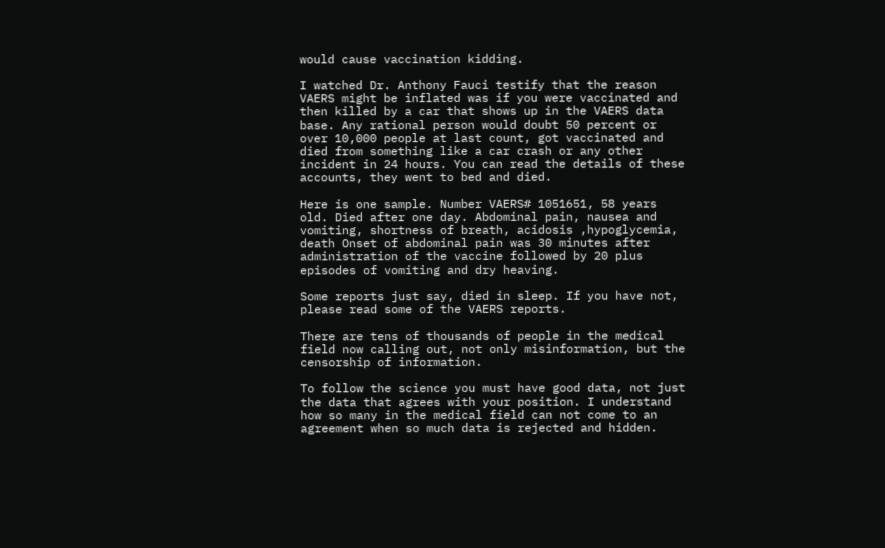would cause vaccination kidding.

I watched Dr. Anthony Fauci testify that the reason VAERS might be inflated was if you were vaccinated and then killed by a car that shows up in the VAERS data base. Any rational person would doubt 50 percent or over 10,000 people at last count, got vaccinated and died from something like a car crash or any other incident in 24 hours. You can read the details of these accounts, they went to bed and died.

Here is one sample. Number VAERS# 1051651, 58 years old. Died after one day. Abdominal pain, nausea and vomiting, shortness of breath, acidosis ,hypoglycemia, death Onset of abdominal pain was 30 minutes after administration of the vaccine followed by 20 plus episodes of vomiting and dry heaving.

Some reports just say, died in sleep. If you have not, please read some of the VAERS reports.

There are tens of thousands of people in the medical field now calling out, not only misinformation, but the censorship of information.

To follow the science you must have good data, not just the data that agrees with your position. I understand how so many in the medical field can not come to an agreement when so much data is rejected and hidden.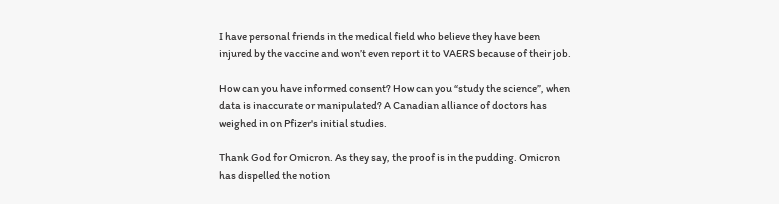I have personal friends in the medical field who believe they have been injured by the vaccine and won’t even report it to VAERS because of their job.

How can you have informed consent? How can you “study the science”, when data is inaccurate or manipulated? A Canadian alliance of doctors has weighed in on Pfizer's initial studies.

Thank God for Omicron. As they say, the proof is in the pudding. Omicron has dispelled the notion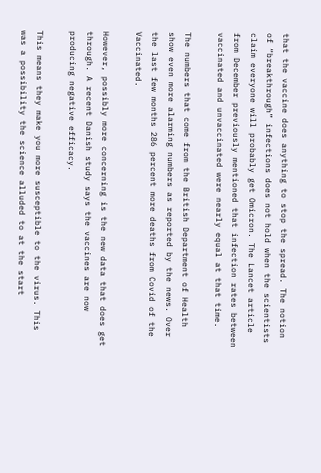that the vaccine does anything to stop the spread. The notion of “breakthrough” infections does not hold when the scientists claim everyone will probably get Omicron. The Lancet article from December previously mentioned that infection rates between vaccinated and unvaccinated were nearly equal at that time.

The numbers that come from the British Department of Health show even more alarming numbers as reported by the news. Over the last few months 286 percent more deaths from Covid of the Vaccinated.

However, possibly more concerning is the new data that does get through. A recent Danish study says the vaccines are now producing negative efficacy.

This means they make you more susceptible to the virus. This was a possibility the science alluded to at the start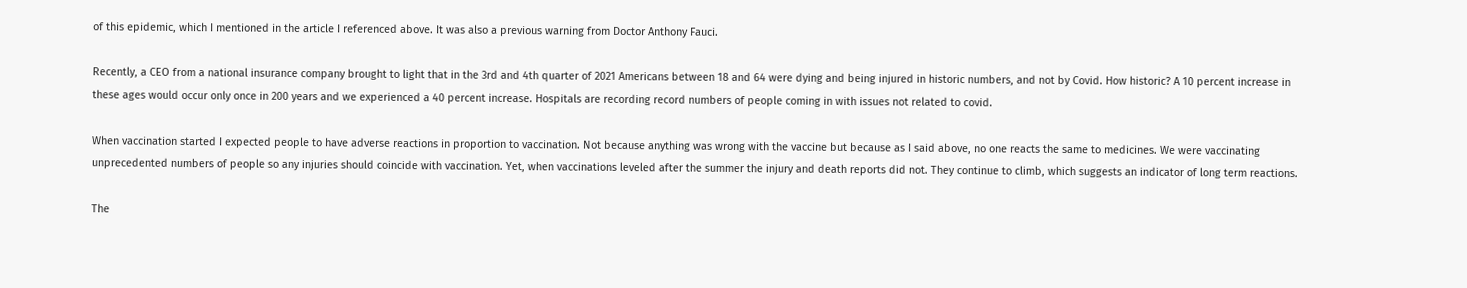of this epidemic, which I mentioned in the article I referenced above. It was also a previous warning from Doctor Anthony Fauci.

Recently, a CEO from a national insurance company brought to light that in the 3rd and 4th quarter of 2021 Americans between 18 and 64 were dying and being injured in historic numbers, and not by Covid. How historic? A 10 percent increase in these ages would occur only once in 200 years and we experienced a 40 percent increase. Hospitals are recording record numbers of people coming in with issues not related to covid.

When vaccination started I expected people to have adverse reactions in proportion to vaccination. Not because anything was wrong with the vaccine but because as I said above, no one reacts the same to medicines. We were vaccinating unprecedented numbers of people so any injuries should coincide with vaccination. Yet, when vaccinations leveled after the summer the injury and death reports did not. They continue to climb, which suggests an indicator of long term reactions.

The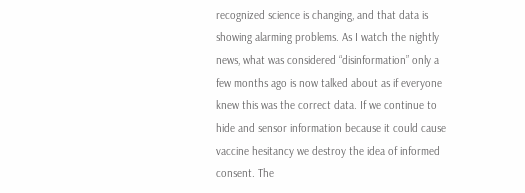recognized science is changing, and that data is showing alarming problems. As I watch the nightly news, what was considered “disinformation” only a few months ago is now talked about as if everyone knew this was the correct data. If we continue to hide and sensor information because it could cause vaccine hesitancy we destroy the idea of informed consent. The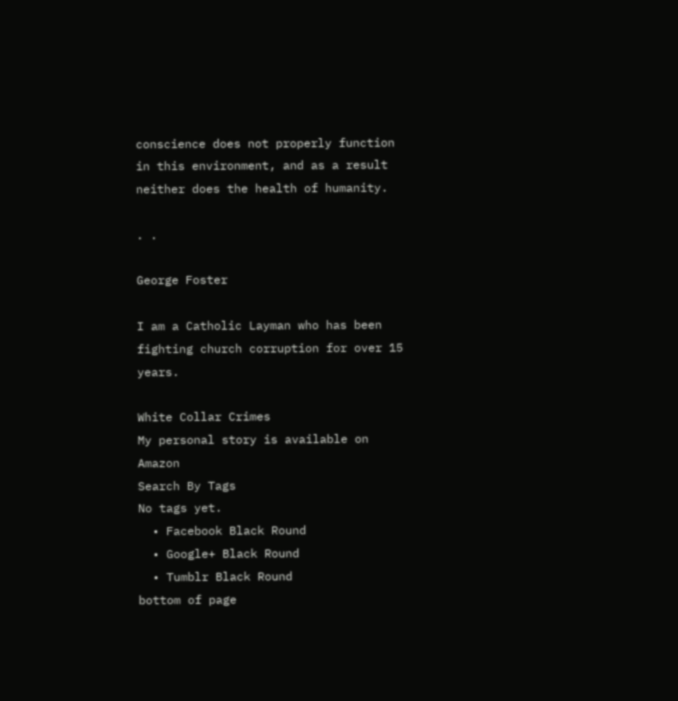conscience does not properly function in this environment, and as a result neither does the health of humanity.

. .

George Foster

I am a Catholic Layman who has been fighting church corruption for over 15 years.

White Collar Crimes
My personal story is available on Amazon
Search By Tags
No tags yet.
  • Facebook Black Round
  • Google+ Black Round
  • Tumblr Black Round
bottom of page